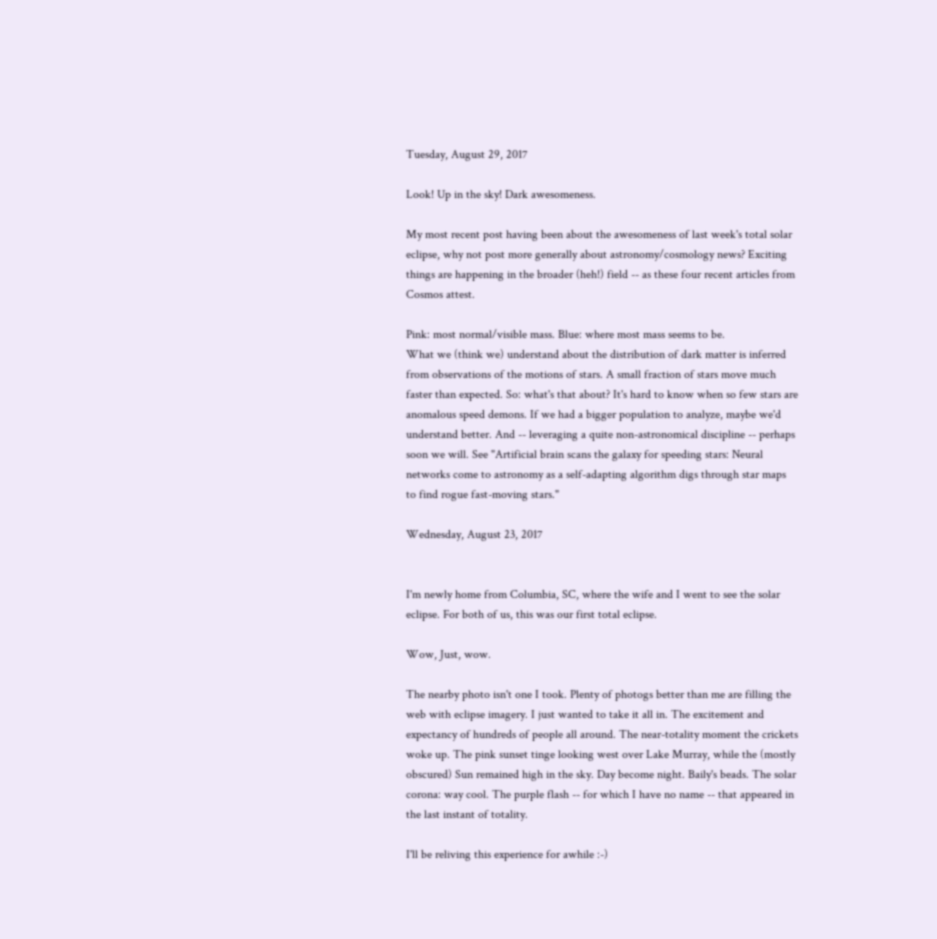Tuesday, August 29, 2017

Look! Up in the sky! Dark awesomeness.

My most recent post having been about the awesomeness of last week's total solar eclipse, why not post more generally about astronomy/cosmology news? Exciting things are happening in the broader (heh!) field -- as these four recent articles from Cosmos attest.

Pink: most normal/visible mass. Blue: where most mass seems to be.
What we (think we) understand about the distribution of dark matter is inferred from observations of the motions of stars. A small fraction of stars move much faster than expected. So: what's that about? It's hard to know when so few stars are anomalous speed demons. If we had a bigger population to analyze, maybe we'd understand better. And -- leveraging a quite non-astronomical discipline -- perhaps soon we will. See "Artificial brain scans the galaxy for speeding stars: Neural networks come to astronomy as a self-adapting algorithm digs through star maps to find rogue fast-moving stars."

Wednesday, August 23, 2017


I'm newly home from Columbia, SC, where the wife and I went to see the solar eclipse. For both of us, this was our first total eclipse.

Wow, Just, wow.

The nearby photo isn't one I took. Plenty of photogs better than me are filling the web with eclipse imagery. I just wanted to take it all in. The excitement and expectancy of hundreds of people all around. The near-totality moment the crickets woke up. The pink sunset tinge looking west over Lake Murray, while the (mostly obscured) Sun remained high in the sky. Day become night. Baily's beads. The solar corona: way cool. The purple flash -- for which I have no name -- that appeared in the last instant of totality.

I'll be reliving this experience for awhile :-)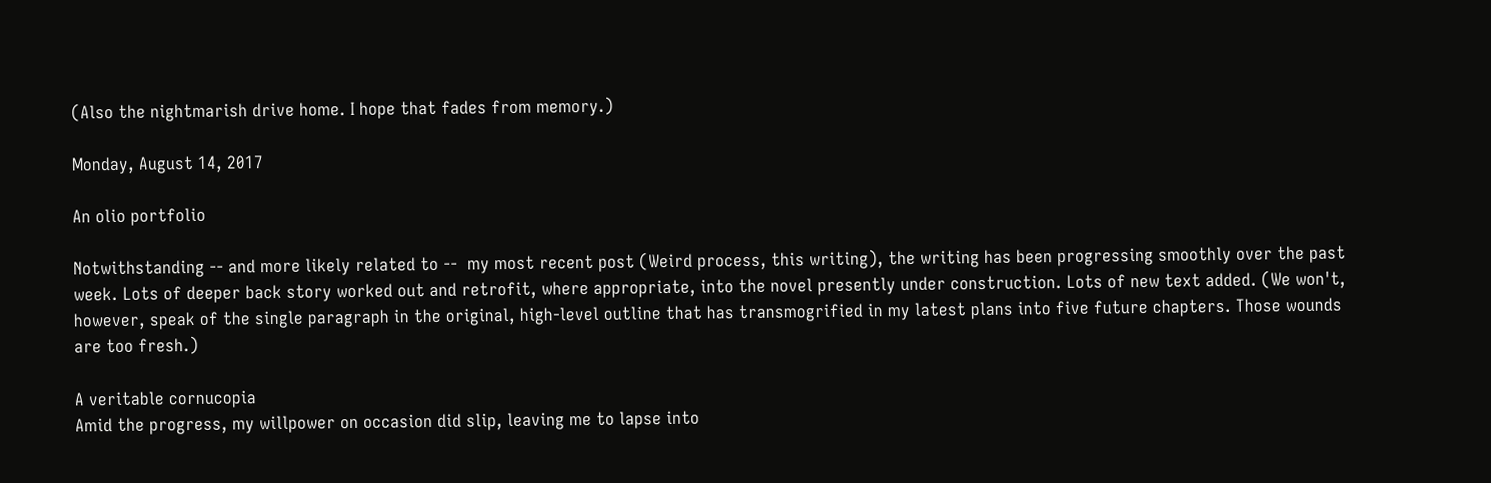(Also the nightmarish drive home. I hope that fades from memory.)

Monday, August 14, 2017

An olio portfolio

Notwithstanding -- and more likely related to --  my most recent post (Weird process, this writing), the writing has been progressing smoothly over the past week. Lots of deeper back story worked out and retrofit, where appropriate, into the novel presently under construction. Lots of new text added. (We won't, however, speak of the single paragraph in the original, high-level outline that has transmogrified in my latest plans into five future chapters. Those wounds are too fresh.)

A veritable cornucopia
Amid the progress, my willpower on occasion did slip, leaving me to lapse into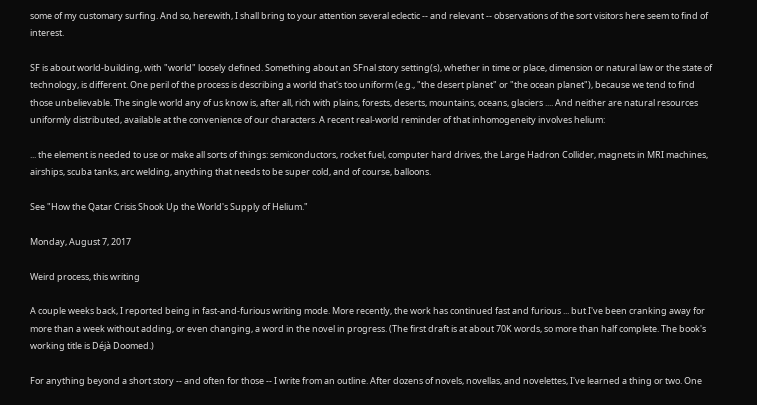some of my customary surfing. And so, herewith, I shall bring to your attention several eclectic -- and relevant -- observations of the sort visitors here seem to find of interest.

SF is about world-building, with "world" loosely defined. Something about an SFnal story setting(s), whether in time or place, dimension or natural law or the state of technology, is different. One peril of the process is describing a world that's too uniform (e.g., "the desert planet" or "the ocean planet"), because we tend to find those unbelievable. The single world any of us know is, after all, rich with plains, forests, deserts, mountains, oceans, glaciers .... And neither are natural resources uniformly distributed, available at the convenience of our characters. A recent real-world reminder of that inhomogeneity involves helium:

... the element is needed to use or make all sorts of things: semiconductors, rocket fuel, computer hard drives, the Large Hadron Collider, magnets in MRI machines, airships, scuba tanks, arc welding, anything that needs to be super cold, and of course, balloons.

See "How the Qatar Crisis Shook Up the World's Supply of Helium."

Monday, August 7, 2017

Weird process, this writing

A couple weeks back, I reported being in fast-and-furious writing mode. More recently, the work has continued fast and furious ... but I've been cranking away for more than a week without adding, or even changing, a word in the novel in progress. (The first draft is at about 70K words, so more than half complete. The book's working title is Déjà Doomed.)

For anything beyond a short story -- and often for those -- I write from an outline. After dozens of novels, novellas, and novelettes, I've learned a thing or two. One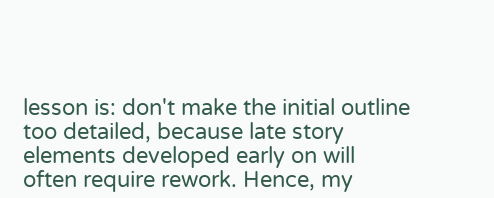lesson is: don't make the initial outline too detailed, because late story elements developed early on will often require rework. Hence, my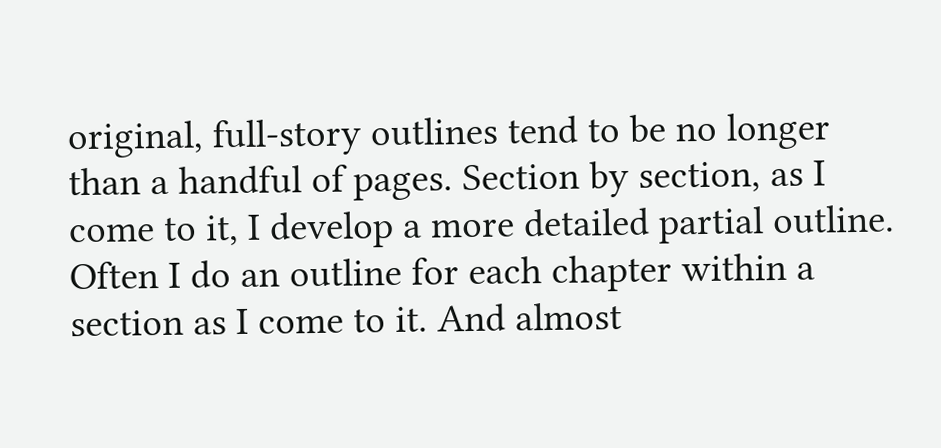original, full-story outlines tend to be no longer than a handful of pages. Section by section, as I come to it, I develop a more detailed partial outline. Often I do an outline for each chapter within a section as I come to it. And almost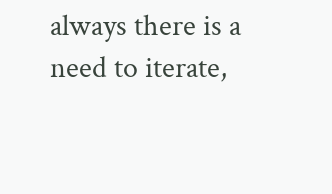always there is a need to iterate,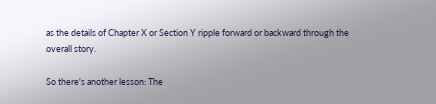as the details of Chapter X or Section Y ripple forward or backward through the overall story.

So there's another lesson: The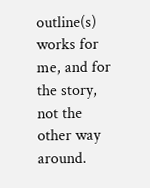outline(s) works for me, and for the story, not the other way around.